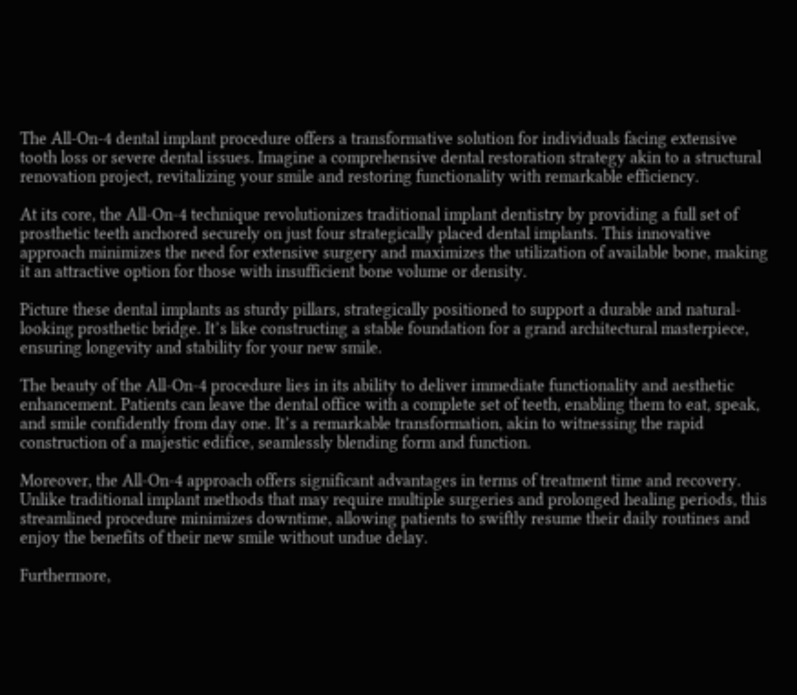The All-On-4 dental implant procedure offers a transformative solution for individuals facing extensive tooth loss or severe dental issues. Imagine a comprehensive dental restoration strategy akin to a structural renovation project, revitalizing your smile and restoring functionality with remarkable efficiency.

At its core, the All-On-4 technique revolutionizes traditional implant dentistry by providing a full set of prosthetic teeth anchored securely on just four strategically placed dental implants. This innovative approach minimizes the need for extensive surgery and maximizes the utilization of available bone, making it an attractive option for those with insufficient bone volume or density.

Picture these dental implants as sturdy pillars, strategically positioned to support a durable and natural-looking prosthetic bridge. It’s like constructing a stable foundation for a grand architectural masterpiece, ensuring longevity and stability for your new smile.

The beauty of the All-On-4 procedure lies in its ability to deliver immediate functionality and aesthetic enhancement. Patients can leave the dental office with a complete set of teeth, enabling them to eat, speak, and smile confidently from day one. It’s a remarkable transformation, akin to witnessing the rapid construction of a majestic edifice, seamlessly blending form and function.

Moreover, the All-On-4 approach offers significant advantages in terms of treatment time and recovery. Unlike traditional implant methods that may require multiple surgeries and prolonged healing periods, this streamlined procedure minimizes downtime, allowing patients to swiftly resume their daily routines and enjoy the benefits of their new smile without undue delay.

Furthermore,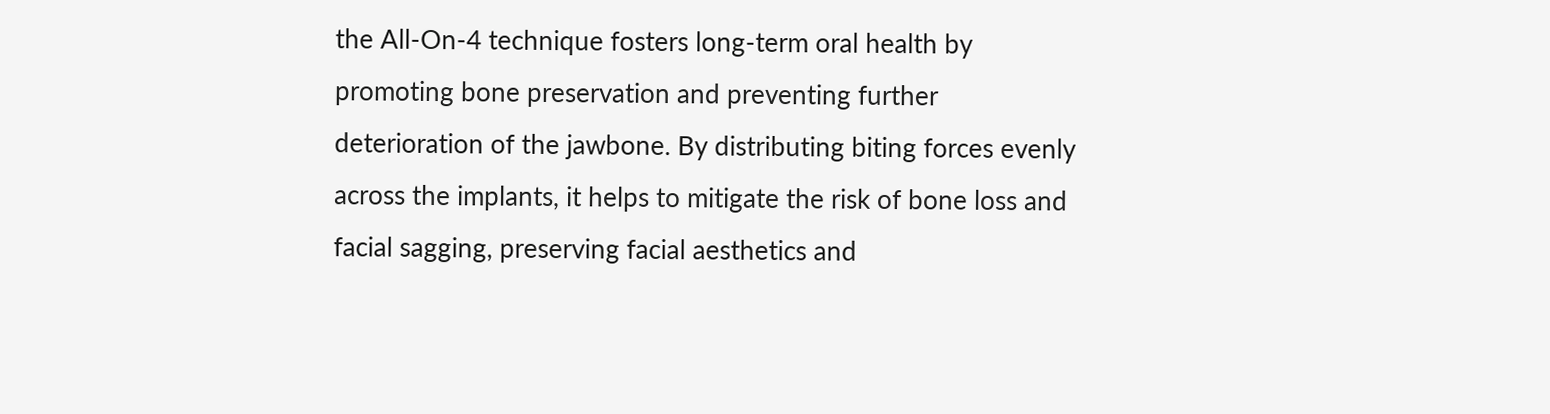the All-On-4 technique fosters long-term oral health by promoting bone preservation and preventing further deterioration of the jawbone. By distributing biting forces evenly across the implants, it helps to mitigate the risk of bone loss and facial sagging, preserving facial aesthetics and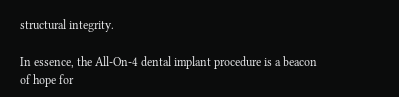structural integrity.

In essence, the All-On-4 dental implant procedure is a beacon of hope for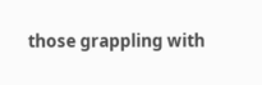those grappling with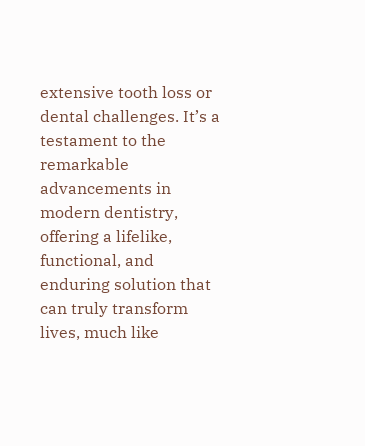extensive tooth loss or dental challenges. It’s a testament to the remarkable advancements in modern dentistry, offering a lifelike, functional, and enduring solution that can truly transform lives, much like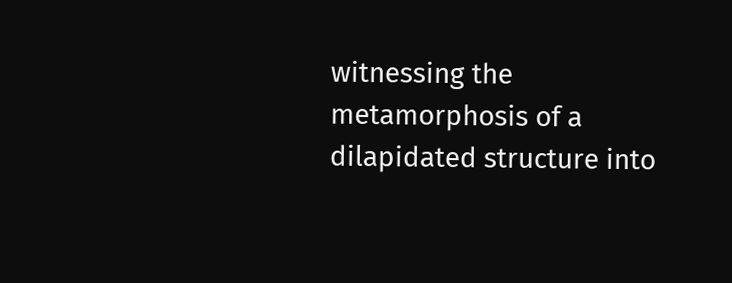witnessing the metamorphosis of a dilapidated structure into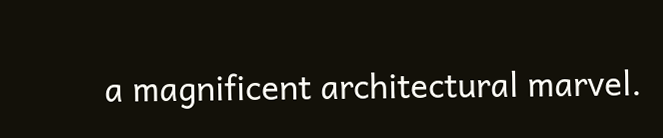a magnificent architectural marvel.